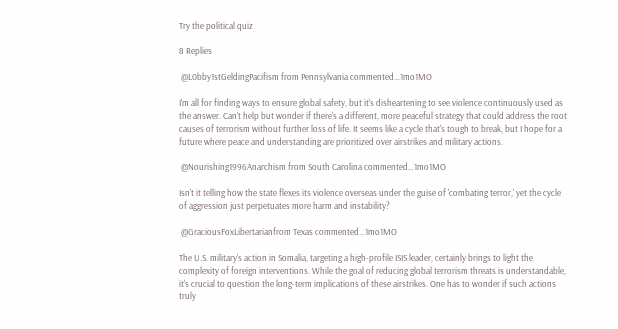Try the political quiz

8 Replies

 @L0bby1stGeldingPacifism from Pennsylvania commented…1mo1MO

I'm all for finding ways to ensure global safety, but it's disheartening to see violence continuously used as the answer. Can't help but wonder if there's a different, more peaceful strategy that could address the root causes of terrorism without further loss of life. It seems like a cycle that's tough to break, but I hope for a future where peace and understanding are prioritized over airstrikes and military actions.

 @Nourishing1996Anarchism from South Carolina commented…1mo1MO

Isn't it telling how the state flexes its violence overseas under the guise of 'combating terror,' yet the cycle of aggression just perpetuates more harm and instability?

 @GraciousFoxLibertarianfrom Texas commented…1mo1MO

The U.S. military's action in Somalia, targeting a high-profile ISIS leader, certainly brings to light the complexity of foreign interventions. While the goal of reducing global terrorism threats is understandable, it's crucial to question the long-term implications of these airstrikes. One has to wonder if such actions truly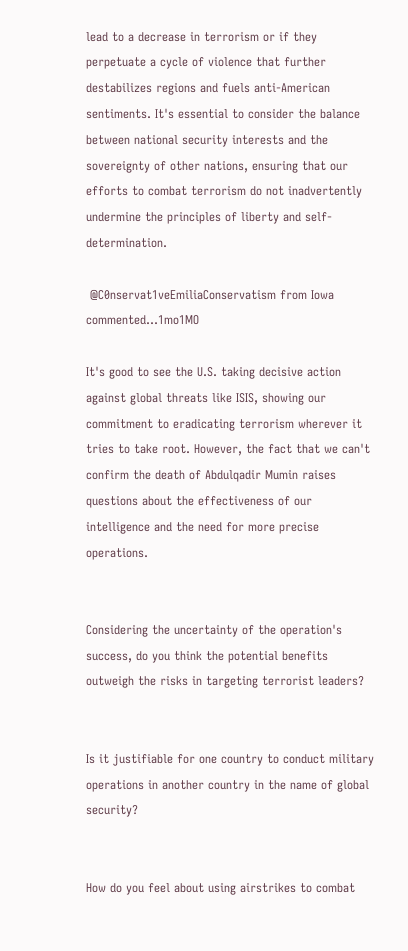lead to a decrease in terrorism or if they perpetuate a cycle of violence that further destabilizes regions and fuels anti-American sentiments. It's essential to consider the balance between national security interests and the sovereignty of other nations, ensuring that our efforts to combat terrorism do not inadvertently undermine the principles of liberty and self-determination.

 @C0nservat1veEmiliaConservatism from Iowa commented…1mo1MO

It's good to see the U.S. taking decisive action against global threats like ISIS, showing our commitment to eradicating terrorism wherever it tries to take root. However, the fact that we can't confirm the death of Abdulqadir Mumin raises questions about the effectiveness of our intelligence and the need for more precise operations.


Considering the uncertainty of the operation's success, do you think the potential benefits outweigh the risks in targeting terrorist leaders?


Is it justifiable for one country to conduct military operations in another country in the name of global security?


How do you feel about using airstrikes to combat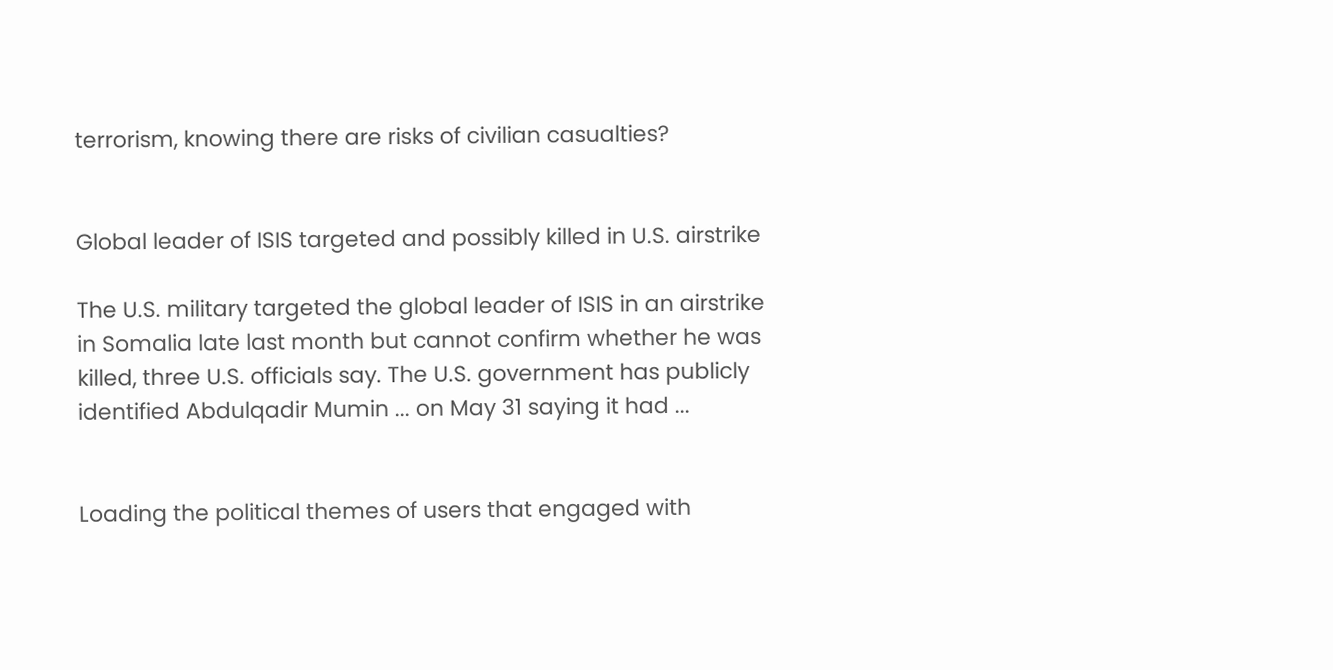terrorism, knowing there are risks of civilian casualties?


Global leader of ISIS targeted and possibly killed in U.S. airstrike

The U.S. military targeted the global leader of ISIS in an airstrike in Somalia late last month but cannot confirm whether he was killed, three U.S. officials say. The U.S. government has publicly identified Abdulqadir Mumin ... on May 31 saying it had ...


Loading the political themes of users that engaged with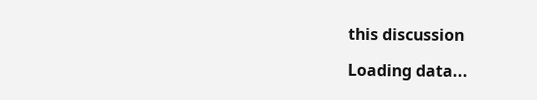this discussion

Loading data...